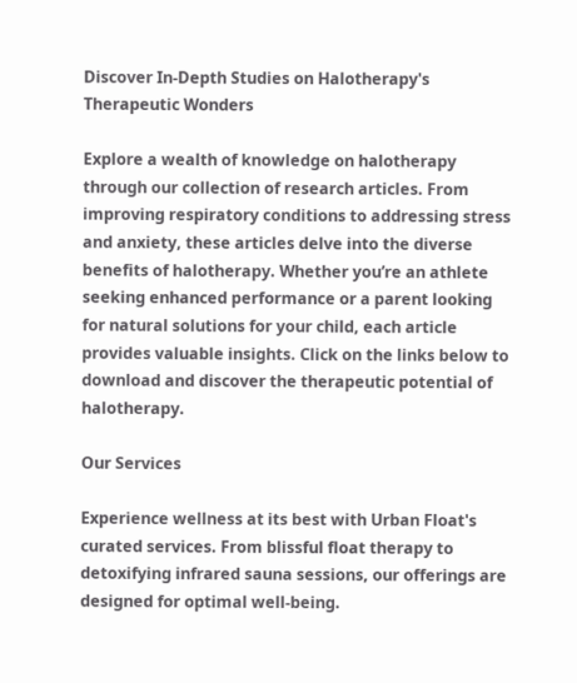Discover In-Depth Studies on Halotherapy's Therapeutic Wonders

Explore a wealth of knowledge on halotherapy through our collection of research articles. From improving respiratory conditions to addressing stress and anxiety, these articles delve into the diverse benefits of halotherapy. Whether you’re an athlete seeking enhanced performance or a parent looking for natural solutions for your child, each article provides valuable insights. Click on the links below to download and discover the therapeutic potential of halotherapy.

Our Services

Experience wellness at its best with Urban Float's curated services. From blissful float therapy to detoxifying infrared sauna sessions, our offerings are designed for optimal well-being.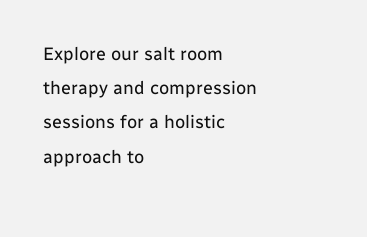Explore our salt room therapy and compression sessions for a holistic approach to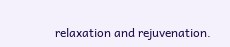relaxation and rejuvenation.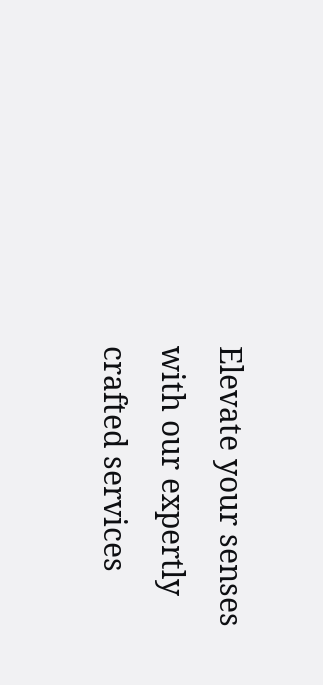Elevate your senses with our expertly crafted services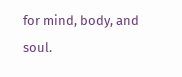for mind, body, and soul.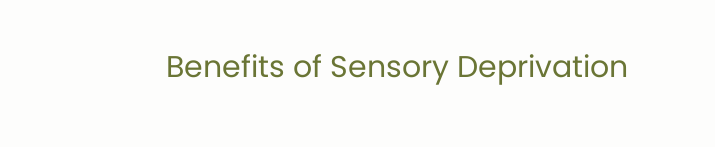Benefits of Sensory Deprivation